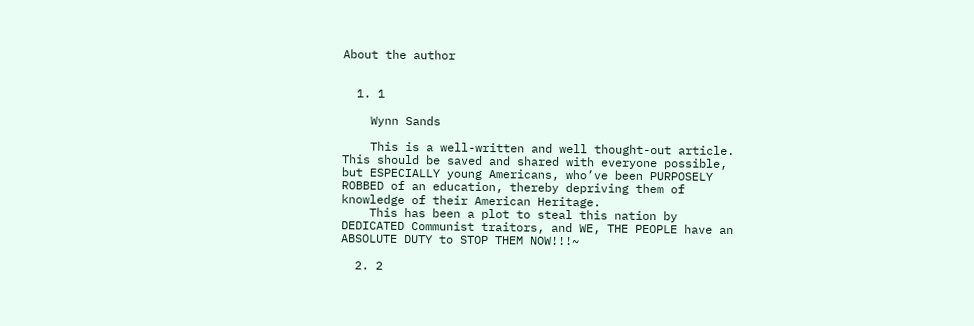About the author


  1. 1

    Wynn Sands

    This is a well-written and well thought-out article. This should be saved and shared with everyone possible, but ESPECIALLY young Americans, who’ve been PURPOSELY ROBBED of an education, thereby depriving them of knowledge of their American Heritage.
    This has been a plot to steal this nation by DEDICATED Communist traitors, and WE, THE PEOPLE have an ABSOLUTE DUTY to STOP THEM NOW!!!~

  2. 2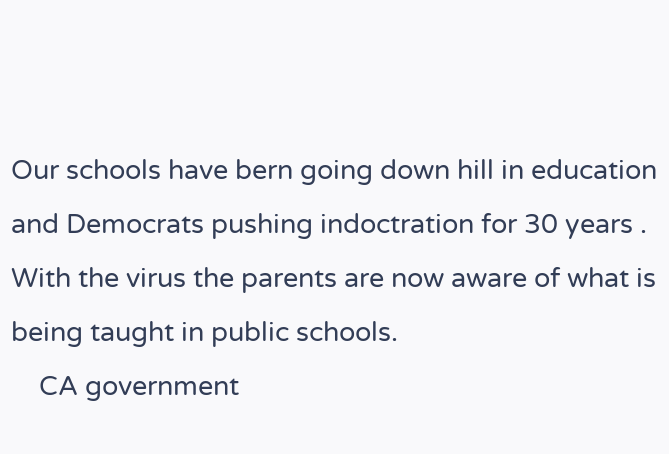Our schools have bern going down hill in education and Democrats pushing indoctration for 30 years . With the virus the parents are now aware of what is being taught in public schools.
    CA government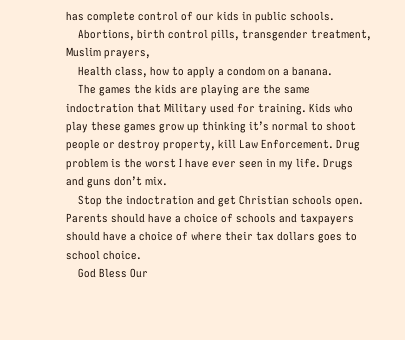has complete control of our kids in public schools.
    Abortions, birth control pills, transgender treatment, Muslim prayers,
    Health class, how to apply a condom on a banana.
    The games the kids are playing are the same indoctration that Military used for training. Kids who play these games grow up thinking it’s normal to shoot people or destroy property, kill Law Enforcement. Drug problem is the worst I have ever seen in my life. Drugs and guns don’t mix.
    Stop the indoctration and get Christian schools open. Parents should have a choice of schools and taxpayers should have a choice of where their tax dollars goes to school choice.
    God Bless Our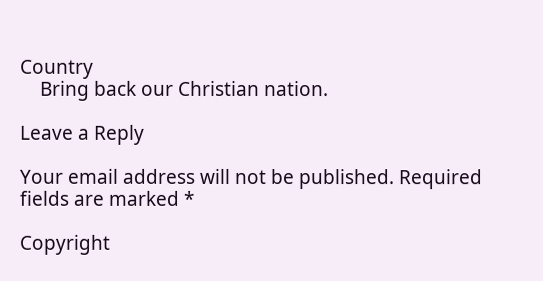Country
    Bring back our Christian nation.

Leave a Reply

Your email address will not be published. Required fields are marked *

Copyright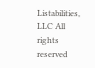Listabilities, LLC All rights reserved